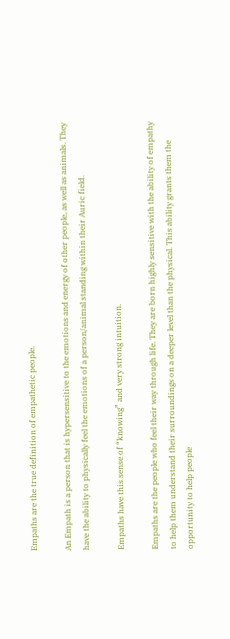Empaths are the true definition of empathetic people.

An Empath is a person that is hypersensitive to the emotions and energy of other people, as well as animals. They have the ability to physically feel the emotions of a person/animal standing within their Auric field.

Empaths have this sense of “knowing” and very strong intuition.

Empaths are the people who feel their way through life. They are born highly sensitive with the ability of empathy to help them understand their surroundings on a deeper level than the physical. This ability grants them the opportunity to help people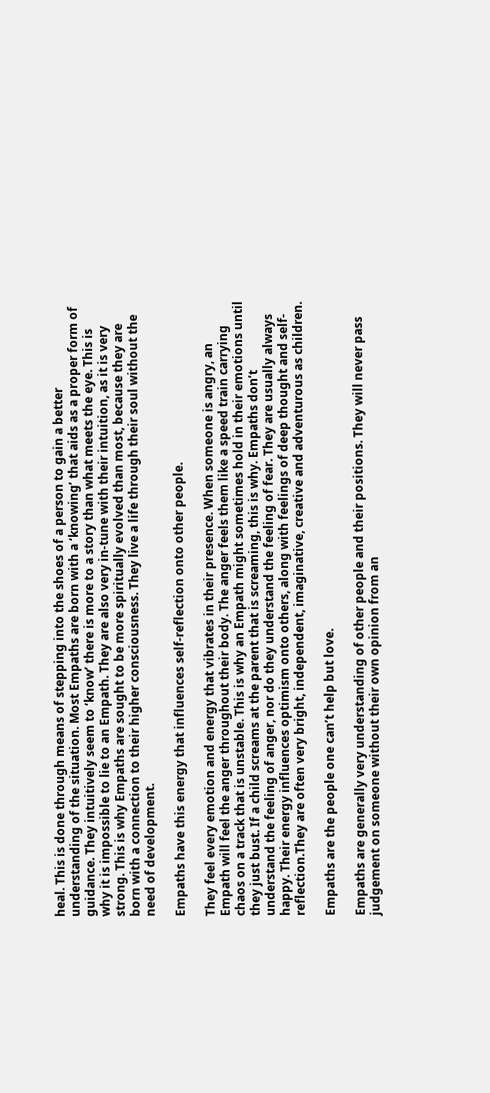heal. This is done through means of stepping into the shoes of a person to gain a better understanding of the situation. Most Empaths are born with a ‘knowing’ that aids as a proper form of guidance. They intuitively seem to ‘know’ there is more to a story than what meets the eye. This is why it is impossible to lie to an Empath. They are also very in-tune with their intuition, as it is very strong. This is why Empaths are sought to be more spiritually evolved than most, because they are born with a connection to their higher consciousness. They live a life through their soul without the need of development.

Empaths have this energy that influences self-reflection onto other people.

They feel every emotion and energy that vibrates in their presence. When someone is angry, an Empath will feel the anger throughout their body. The anger feels them like a speed train carrying chaos on a track that is unstable. This is why an Empath might sometimes hold in their emotions until they just bust. If a child screams at the parent that is screaming, this is why. Empaths don’t understand the feeling of anger, nor do they understand the feeling of fear. They are usually always happy. Their energy influences optimism onto others, along with feelings of deep thought and self-reflection.They are often very bright, independent, imaginative, creative and adventurous as children.

Empaths are the people one can’t help but love.

Empaths are generally very understanding of other people and their positions. They will never pass judgement on someone without their own opinion from an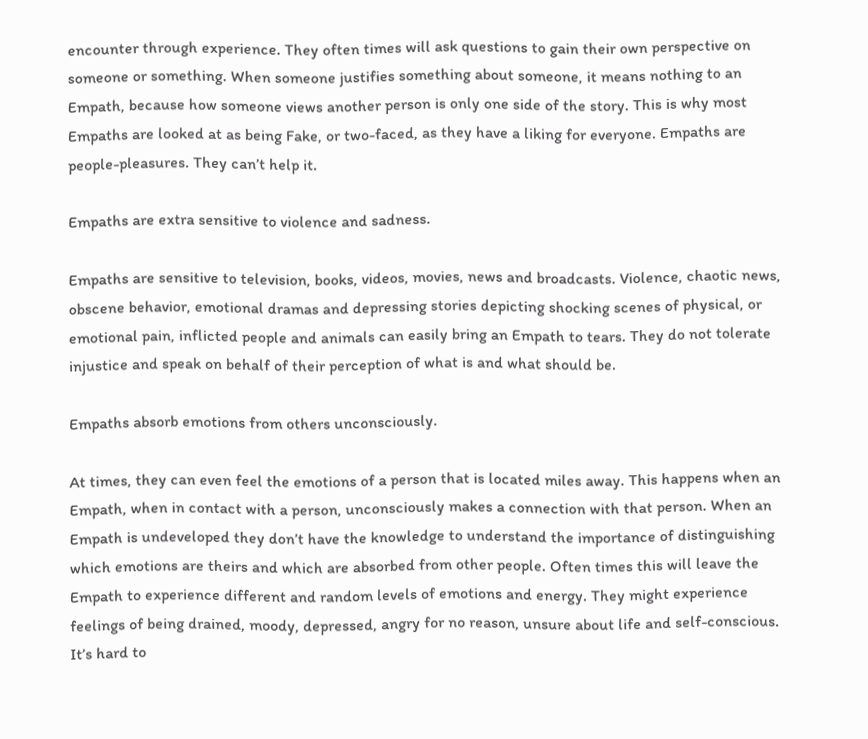encounter through experience. They often times will ask questions to gain their own perspective on someone or something. When someone justifies something about someone, it means nothing to an Empath, because how someone views another person is only one side of the story. This is why most Empaths are looked at as being Fake, or two-faced, as they have a liking for everyone. Empaths are people-pleasures. They can’t help it.

Empaths are extra sensitive to violence and sadness.

Empaths are sensitive to television, books, videos, movies, news and broadcasts. Violence, chaotic news, obscene behavior, emotional dramas and depressing stories depicting shocking scenes of physical, or emotional pain, inflicted people and animals can easily bring an Empath to tears. They do not tolerate injustice and speak on behalf of their perception of what is and what should be.

Empaths absorb emotions from others unconsciously.

At times, they can even feel the emotions of a person that is located miles away. This happens when an Empath, when in contact with a person, unconsciously makes a connection with that person. When an Empath is undeveloped they don’t have the knowledge to understand the importance of distinguishing which emotions are theirs and which are absorbed from other people. Often times this will leave the Empath to experience different and random levels of emotions and energy. They might experience feelings of being drained, moody, depressed, angry for no reason, unsure about life and self-conscious. It’s hard to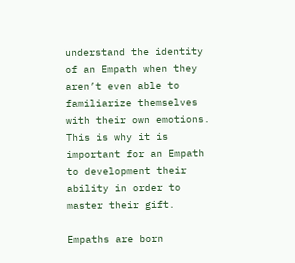understand the identity of an Empath when they aren’t even able to familiarize themselves with their own emotions. This is why it is important for an Empath to development their ability in order to master their gift.

Empaths are born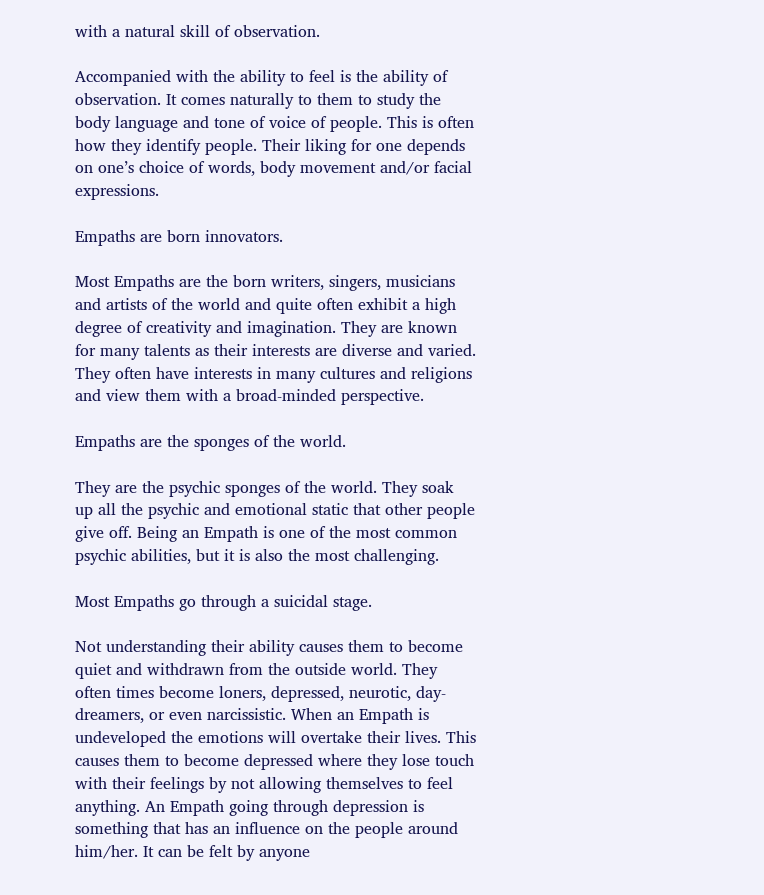with a natural skill of observation.

Accompanied with the ability to feel is the ability of observation. It comes naturally to them to study the body language and tone of voice of people. This is often how they identify people. Their liking for one depends on one’s choice of words, body movement and/or facial expressions.

Empaths are born innovators.

Most Empaths are the born writers, singers, musicians and artists of the world and quite often exhibit a high degree of creativity and imagination. They are known for many talents as their interests are diverse and varied. They often have interests in many cultures and religions and view them with a broad-minded perspective.

Empaths are the sponges of the world.

They are the psychic sponges of the world. They soak up all the psychic and emotional static that other people give off. Being an Empath is one of the most common psychic abilities, but it is also the most challenging.

Most Empaths go through a suicidal stage.

Not understanding their ability causes them to become quiet and withdrawn from the outside world. They often times become loners, depressed, neurotic, day-dreamers, or even narcissistic. When an Empath is undeveloped the emotions will overtake their lives. This causes them to become depressed where they lose touch with their feelings by not allowing themselves to feel anything. An Empath going through depression is something that has an influence on the people around him/her. It can be felt by anyone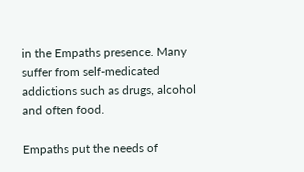in the Empaths presence. Many suffer from self-medicated addictions such as drugs, alcohol and often food.

Empaths put the needs of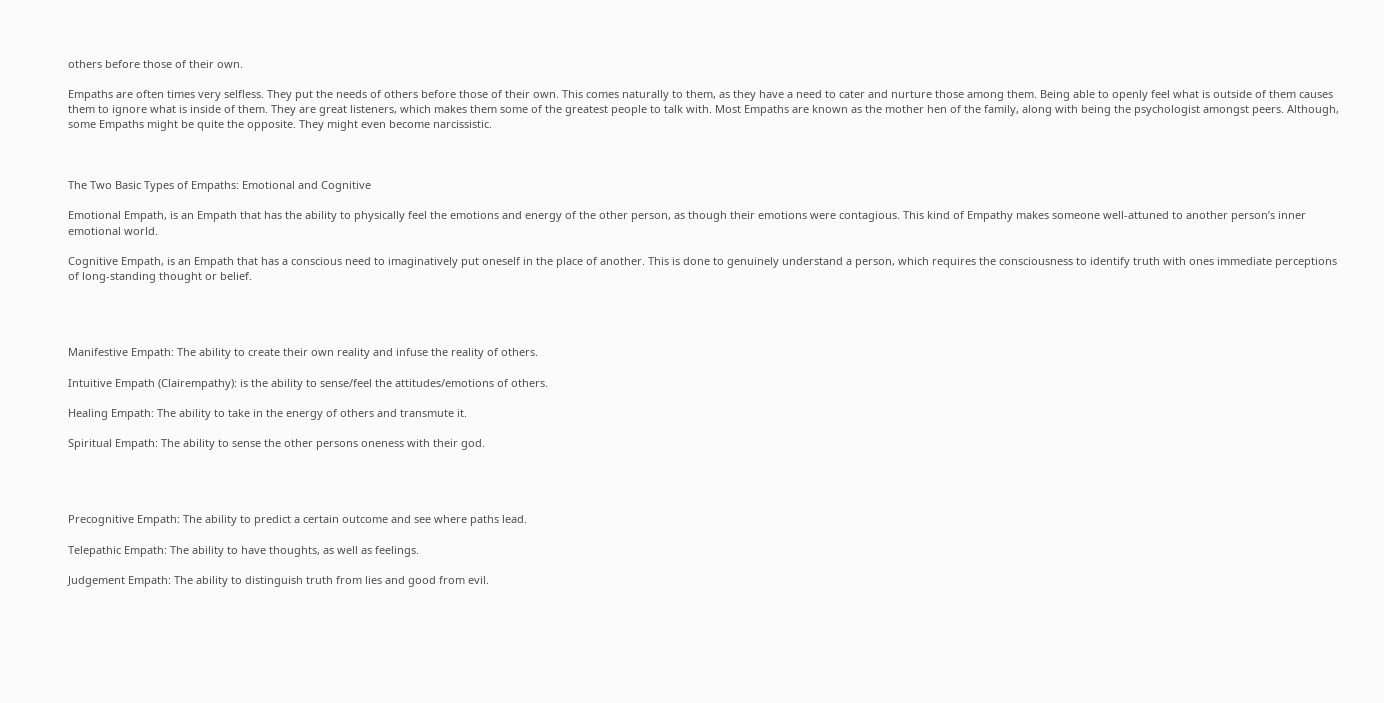others before those of their own.

Empaths are often times very selfless. They put the needs of others before those of their own. This comes naturally to them, as they have a need to cater and nurture those among them. Being able to openly feel what is outside of them causes them to ignore what is inside of them. They are great listeners, which makes them some of the greatest people to talk with. Most Empaths are known as the mother hen of the family, along with being the psychologist amongst peers. Although, some Empaths might be quite the opposite. They might even become narcissistic.



The Two Basic Types of Empaths: Emotional and Cognitive

Emotional Empath, is an Empath that has the ability to physically feel the emotions and energy of the other person, as though their emotions were contagious. This kind of Empathy makes someone well-attuned to another person’s inner emotional world.

Cognitive Empath, is an Empath that has a conscious need to imaginatively put oneself in the place of another. This is done to genuinely understand a person, which requires the consciousness to identify truth with ones immediate perceptions of long-standing thought or belief.




Manifestive Empath: The ability to create their own reality and infuse the reality of others.

Intuitive Empath (Clairempathy): is the ability to sense/feel the attitudes/emotions of others.

Healing Empath: The ability to take in the energy of others and transmute it.

Spiritual Empath: The ability to sense the other persons oneness with their god.




Precognitive Empath: The ability to predict a certain outcome and see where paths lead.

Telepathic Empath: The ability to have thoughts, as well as feelings.

Judgement Empath: The ability to distinguish truth from lies and good from evil.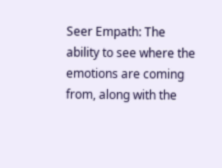Seer Empath: The ability to see where the emotions are coming from, along with the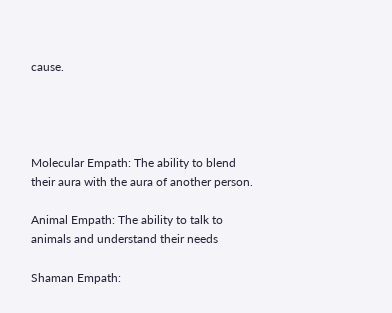cause.




Molecular Empath: The ability to blend their aura with the aura of another person.

Animal Empath: The ability to talk to animals and understand their needs

Shaman Empath: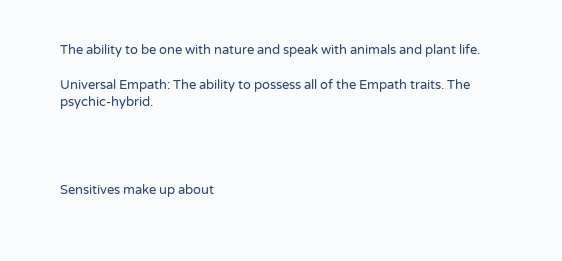The ability to be one with nature and speak with animals and plant life.

Universal Empath: The ability to possess all of the Empath traits. The psychic-hybrid.




Sensitives make up about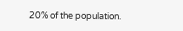20% of the population.